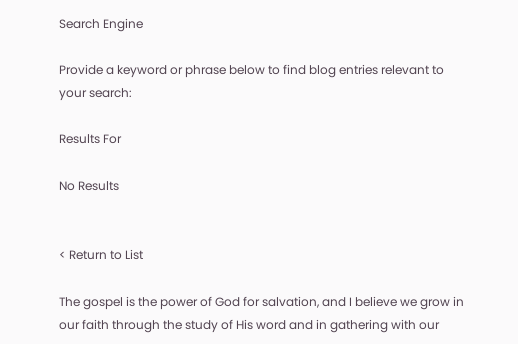Search Engine

Provide a keyword or phrase below to find blog entries relevant to your search:

Results For

No Results


< Return to List

The gospel is the power of God for salvation, and I believe we grow in our faith through the study of His word and in gathering with our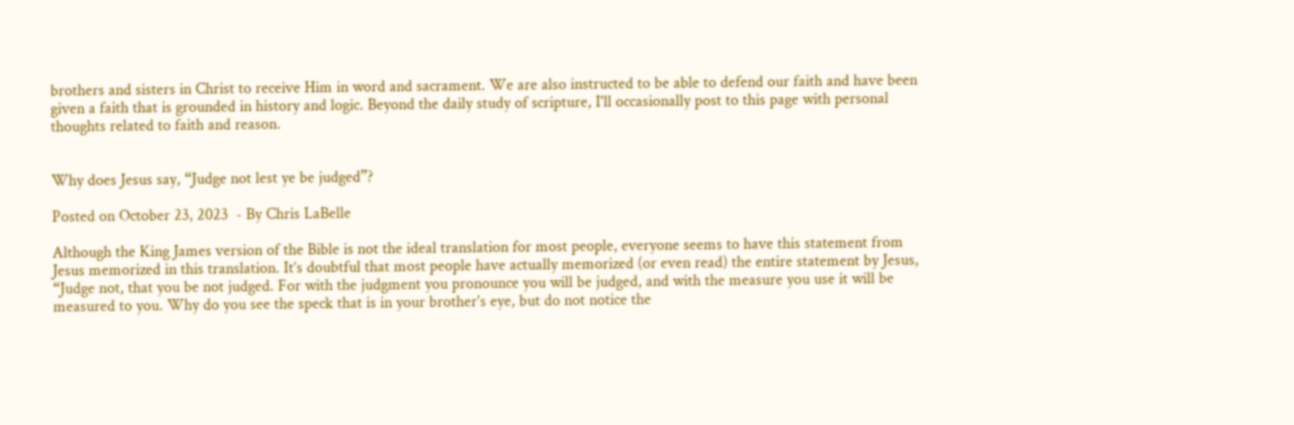brothers and sisters in Christ to receive Him in word and sacrament. We are also instructed to be able to defend our faith and have been given a faith that is grounded in history and logic. Beyond the daily study of scripture, I'll occasionally post to this page with personal thoughts related to faith and reason.


Why does Jesus say, “Judge not lest ye be judged”?

Posted on October 23, 2023  - By Chris LaBelle

Although the King James version of the Bible is not the ideal translation for most people, everyone seems to have this statement from Jesus memorized in this translation. It’s doubtful that most people have actually memorized (or even read) the entire statement by Jesus, “Judge not, that you be not judged. For with the judgment you pronounce you will be judged, and with the measure you use it will be measured to you. Why do you see the speck that is in your brother's eye, but do not notice the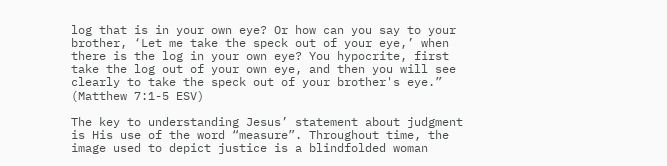log that is in your own eye? Or how can you say to your brother, ‘Let me take the speck out of your eye,’ when there is the log in your own eye? You hypocrite, first take the log out of your own eye, and then you will see clearly to take the speck out of your brother's eye.” (Matthew 7:1-5 ESV)

The key to understanding Jesus’ statement about judgment is His use of the word “measure”. Throughout time, the image used to depict justice is a blindfolded woman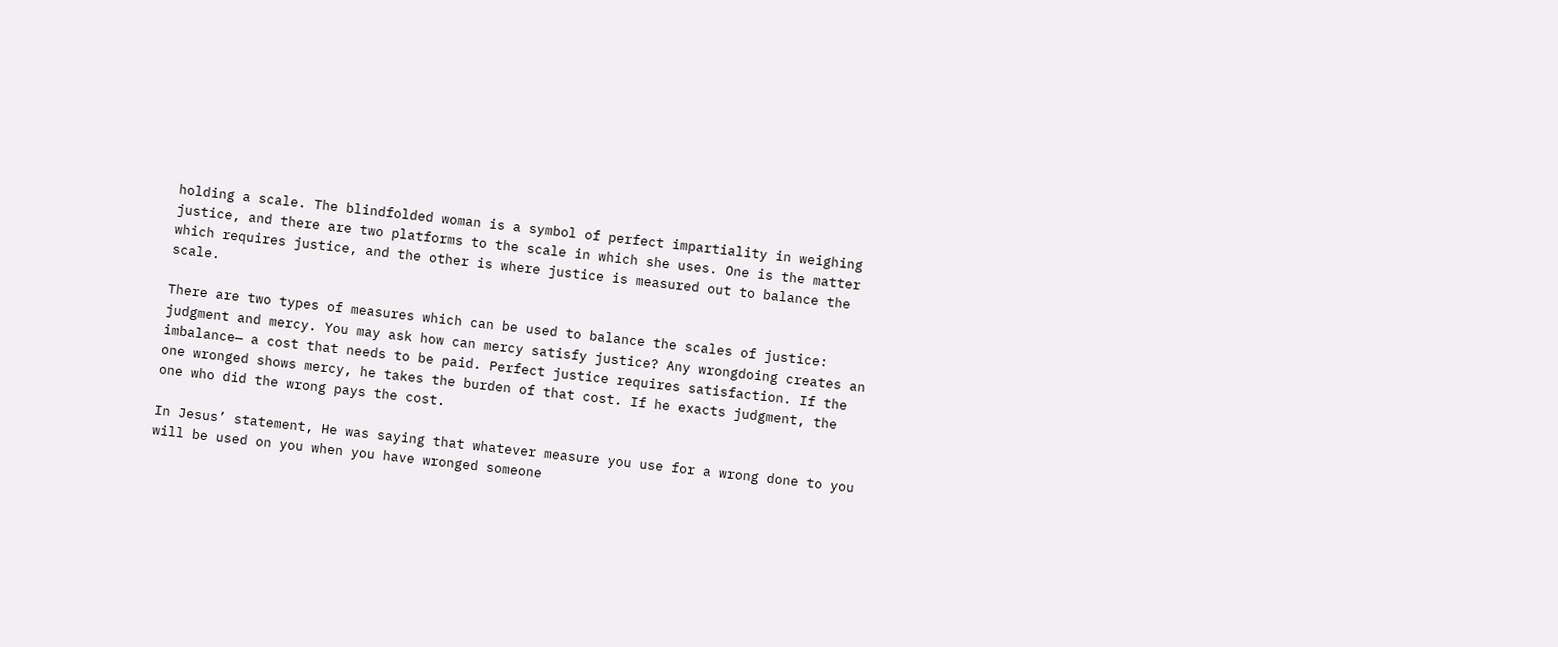holding a scale. The blindfolded woman is a symbol of perfect impartiality in weighing justice, and there are two platforms to the scale in which she uses. One is the matter which requires justice, and the other is where justice is measured out to balance the scale.

There are two types of measures which can be used to balance the scales of justice: judgment and mercy. You may ask how can mercy satisfy justice? Any wrongdoing creates an imbalance— a cost that needs to be paid. Perfect justice requires satisfaction. If the one wronged shows mercy, he takes the burden of that cost. If he exacts judgment, the one who did the wrong pays the cost.

In Jesus’ statement, He was saying that whatever measure you use for a wrong done to you will be used on you when you have wronged someone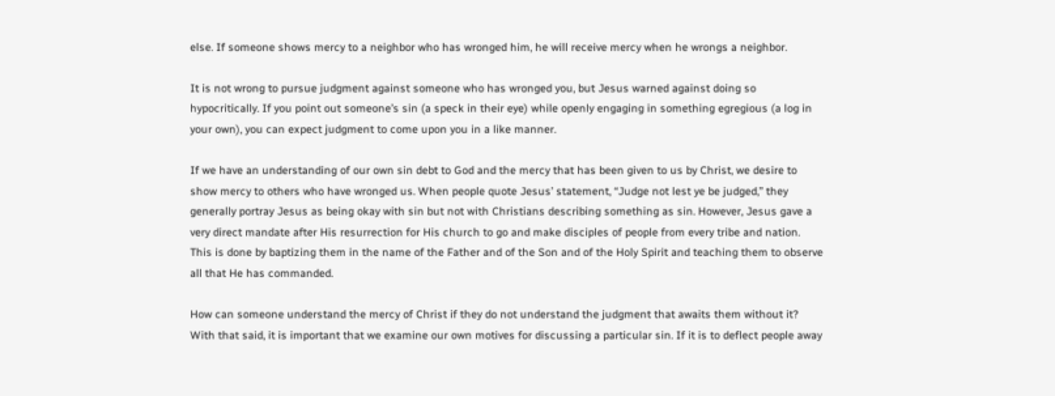else. If someone shows mercy to a neighbor who has wronged him, he will receive mercy when he wrongs a neighbor.

It is not wrong to pursue judgment against someone who has wronged you, but Jesus warned against doing so hypocritically. If you point out someone’s sin (a speck in their eye) while openly engaging in something egregious (a log in your own), you can expect judgment to come upon you in a like manner.

If we have an understanding of our own sin debt to God and the mercy that has been given to us by Christ, we desire to show mercy to others who have wronged us. When people quote Jesus’ statement, “Judge not lest ye be judged,” they generally portray Jesus as being okay with sin but not with Christians describing something as sin. However, Jesus gave a very direct mandate after His resurrection for His church to go and make disciples of people from every tribe and nation. This is done by baptizing them in the name of the Father and of the Son and of the Holy Spirit and teaching them to observe all that He has commanded.

How can someone understand the mercy of Christ if they do not understand the judgment that awaits them without it? With that said, it is important that we examine our own motives for discussing a particular sin. If it is to deflect people away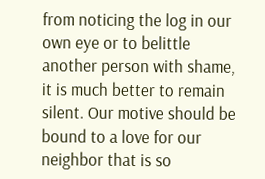from noticing the log in our own eye or to belittle another person with shame, it is much better to remain silent. Our motive should be bound to a love for our neighbor that is so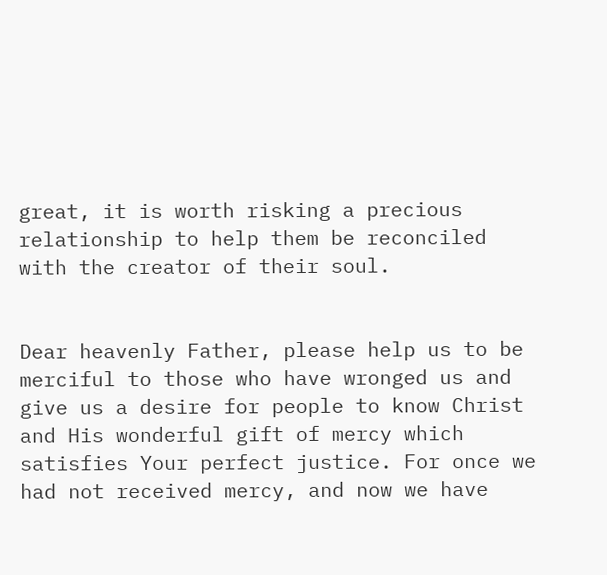great, it is worth risking a precious relationship to help them be reconciled with the creator of their soul.


Dear heavenly Father, please help us to be merciful to those who have wronged us and give us a desire for people to know Christ and His wonderful gift of mercy which satisfies Your perfect justice. For once we had not received mercy, and now we have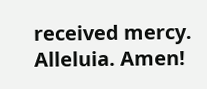received mercy. Alleluia. Amen!